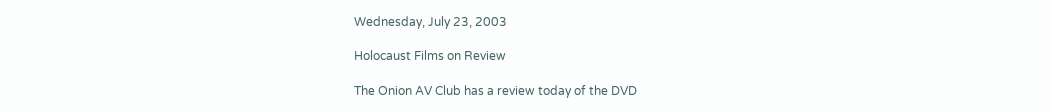Wednesday, July 23, 2003

Holocaust Films on Review

The Onion AV Club has a review today of the DVD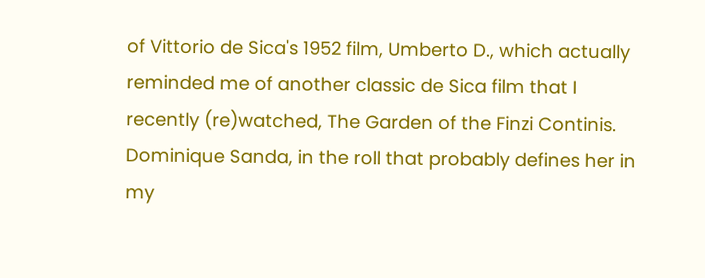of Vittorio de Sica's 1952 film, Umberto D., which actually reminded me of another classic de Sica film that I recently (re)watched, The Garden of the Finzi Continis. Dominique Sanda, in the roll that probably defines her in my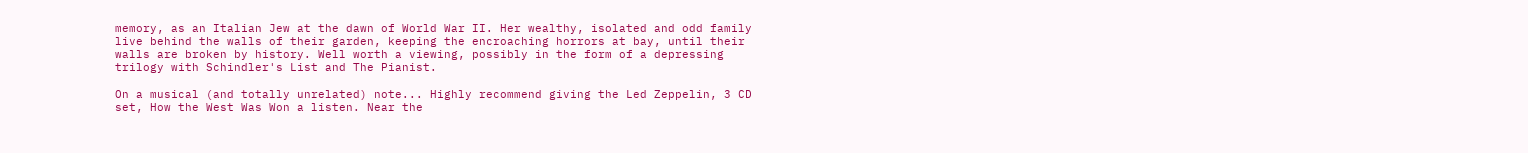memory, as an Italian Jew at the dawn of World War II. Her wealthy, isolated and odd family live behind the walls of their garden, keeping the encroaching horrors at bay, until their walls are broken by history. Well worth a viewing, possibly in the form of a depressing trilogy with Schindler's List and The Pianist.

On a musical (and totally unrelated) note... Highly recommend giving the Led Zeppelin, 3 CD set, How the West Was Won a listen. Near the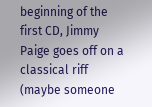beginning of the first CD, Jimmy Paige goes off on a classical riff (maybe someone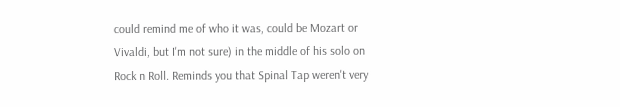could remind me of who it was, could be Mozart or Vivaldi, but I'm not sure) in the middle of his solo on Rock n Roll. Reminds you that Spinal Tap weren't very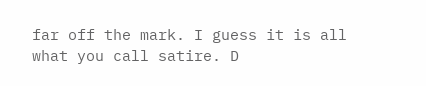far off the mark. I guess it is all what you call satire. D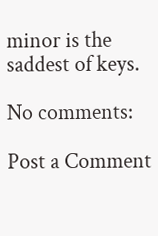minor is the saddest of keys.

No comments:

Post a Comment